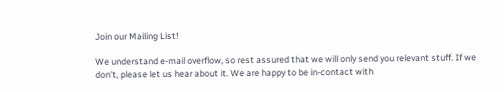Join our Mailing List!

We understand e-mail overflow, so rest assured that we will only send you relevant stuff. If we don't, please let us hear about it. We are happy to be in-contact with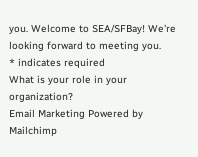you. Welcome to SEA/SFBay! We're looking forward to meeting you.
* indicates required
What is your role in your organization?
Email Marketing Powered by Mailchimp